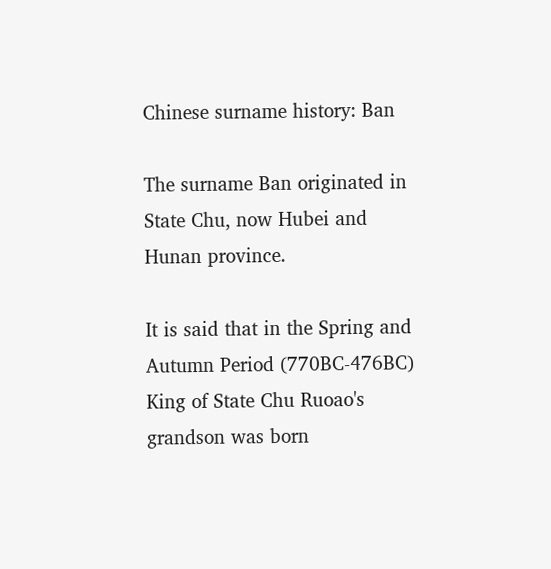Chinese surname history: Ban

The surname Ban originated in State Chu, now Hubei and Hunan province.

It is said that in the Spring and Autumn Period (770BC-476BC) King of State Chu Ruoao's grandson was born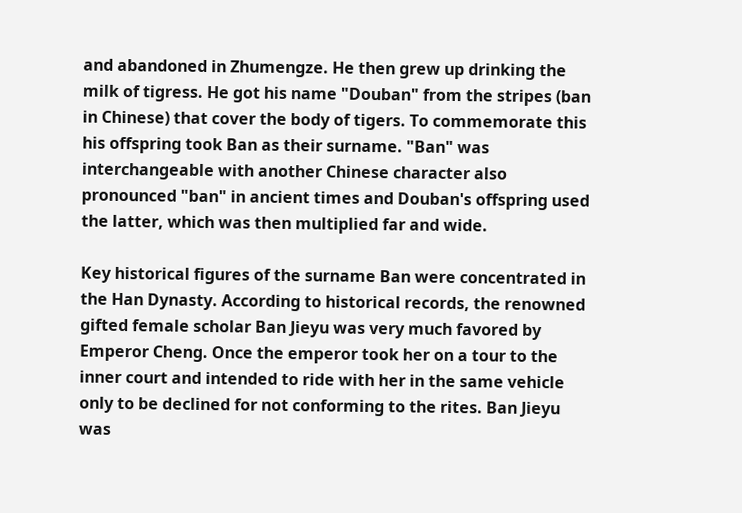and abandoned in Zhumengze. He then grew up drinking the milk of tigress. He got his name "Douban" from the stripes (ban in Chinese) that cover the body of tigers. To commemorate this his offspring took Ban as their surname. "Ban" was interchangeable with another Chinese character also pronounced "ban" in ancient times and Douban's offspring used the latter, which was then multiplied far and wide.

Key historical figures of the surname Ban were concentrated in the Han Dynasty. According to historical records, the renowned gifted female scholar Ban Jieyu was very much favored by Emperor Cheng. Once the emperor took her on a tour to the inner court and intended to ride with her in the same vehicle only to be declined for not conforming to the rites. Ban Jieyu was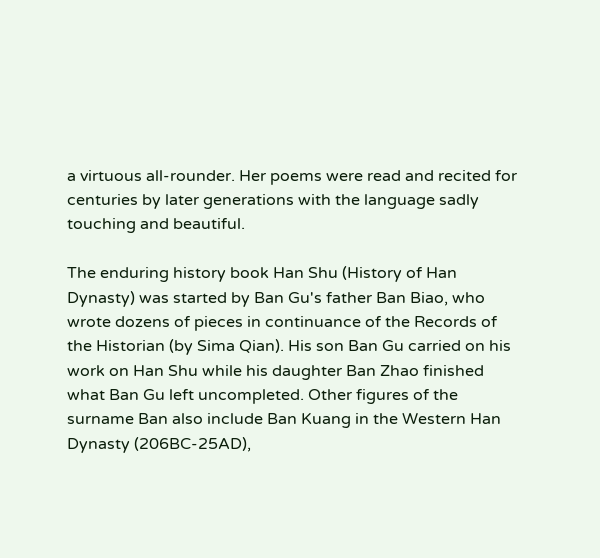a virtuous all-rounder. Her poems were read and recited for centuries by later generations with the language sadly touching and beautiful.

The enduring history book Han Shu (History of Han Dynasty) was started by Ban Gu's father Ban Biao, who wrote dozens of pieces in continuance of the Records of the Historian (by Sima Qian). His son Ban Gu carried on his work on Han Shu while his daughter Ban Zhao finished what Ban Gu left uncompleted. Other figures of the surname Ban also include Ban Kuang in the Western Han Dynasty (206BC-25AD),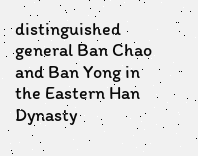distinguished general Ban Chao and Ban Yong in the Eastern Han Dynasty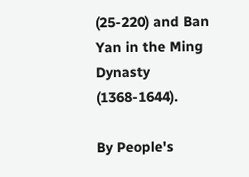(25-220) and Ban Yan in the Ming Dynasty (1368-1644).

By People's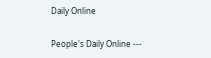Daily Online

People's Daily Online ---